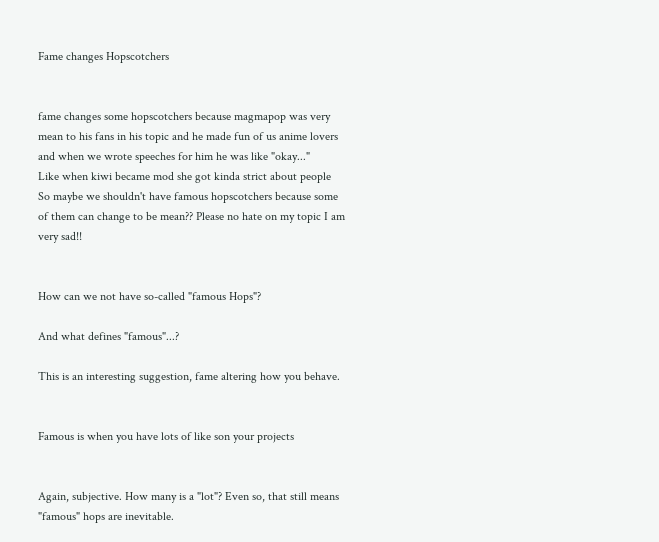Fame changes Hopscotchers


fame changes some hopscotchers because magmapop was very mean to his fans in his topic and he made fun of us anime lovers and when we wrote speeches for him he was like "okay..."
Like when kiwi became mod she got kinda strict about people
So maybe we shouldn't have famous hopscotchers because some of them can change to be mean?? Please no hate on my topic I am very sad!!


How can we not have so-called "famous Hops"?

And what defines "famous"...?

This is an interesting suggestion, fame altering how you behave.


Famous is when you have lots of like son your projects


Again, subjective. How many is a "lot"? Even so, that still means "famous" hops are inevitable.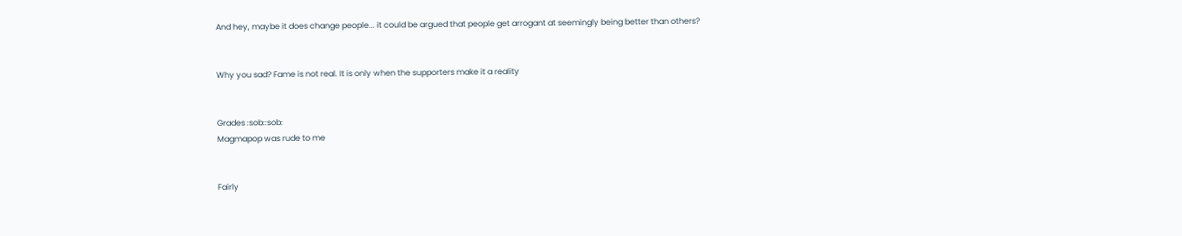And hey, maybe it does change people... it could be argued that people get arrogant at seemingly being better than others?


Why you sad? Fame is not real. It is only when the supporters make it a reality


Grades :sob::sob:
Magmapop was rude to me


Fairly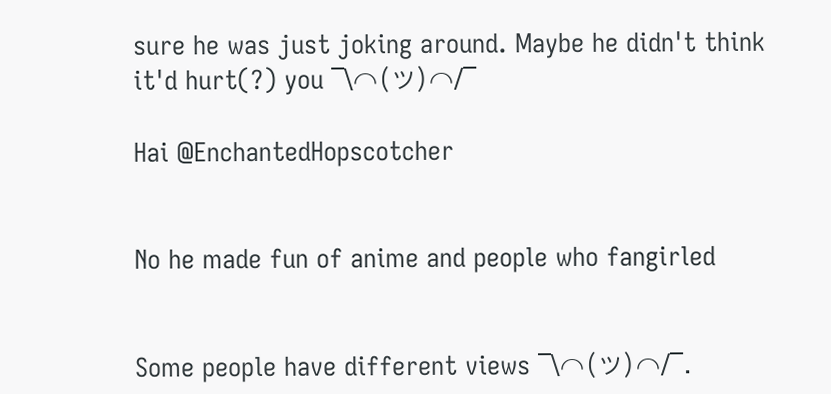sure he was just joking around. Maybe he didn't think it'd hurt(?) you ¯\⌒(ツ)⌒/¯

Hai @EnchantedHopscotcher


No he made fun of anime and people who fangirled


Some people have different views ¯\⌒(ツ)⌒/¯.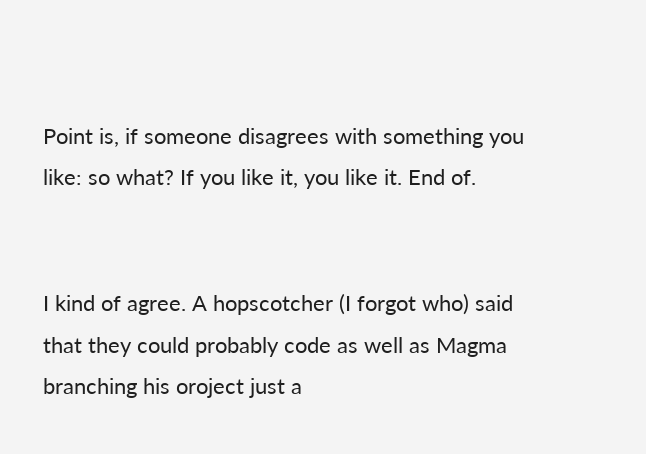Point is, if someone disagrees with something you like: so what? If you like it, you like it. End of.


I kind of agree. A hopscotcher (I forgot who) said that they could probably code as well as Magma branching his oroject just a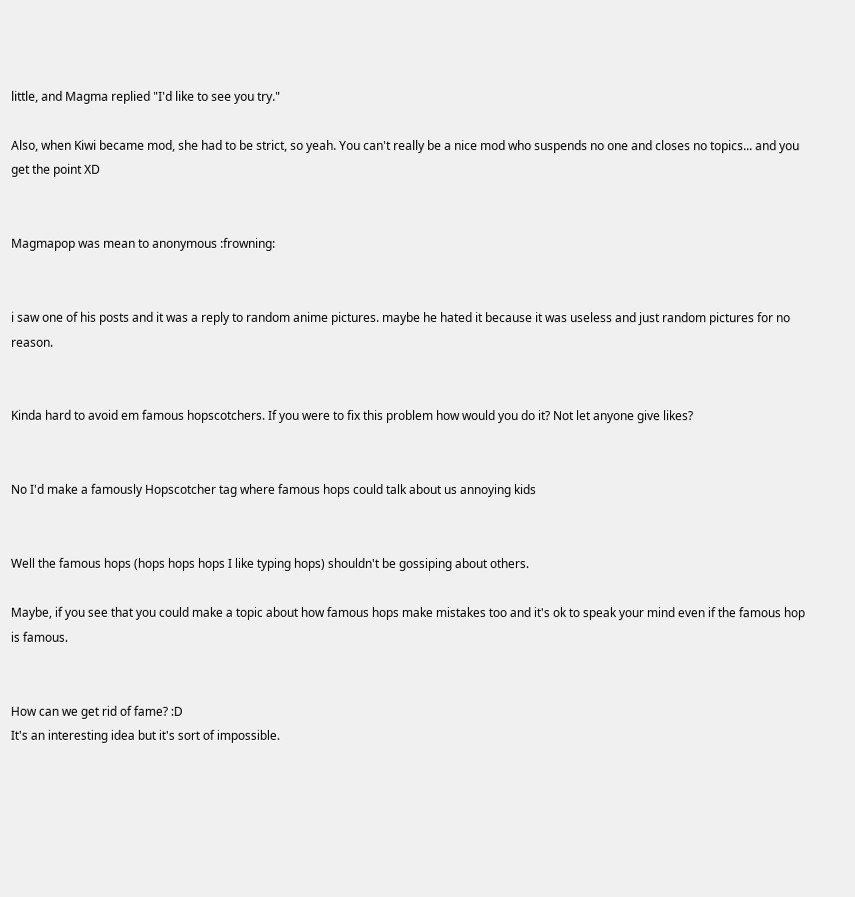little, and Magma replied "I'd like to see you try."

Also, when Kiwi became mod, she had to be strict, so yeah. You can't really be a nice mod who suspends no one and closes no topics... and you get the point XD


Magmapop was mean to anonymous :frowning:


i saw one of his posts and it was a reply to random anime pictures. maybe he hated it because it was useless and just random pictures for no reason.


Kinda hard to avoid em famous hopscotchers. If you were to fix this problem how would you do it? Not let anyone give likes?


No I'd make a famously Hopscotcher tag where famous hops could talk about us annoying kids


Well the famous hops (hops hops hops I like typing hops) shouldn't be gossiping about others.

Maybe, if you see that you could make a topic about how famous hops make mistakes too and it's ok to speak your mind even if the famous hop is famous.


How can we get rid of fame? :D
It's an interesting idea but it's sort of impossible.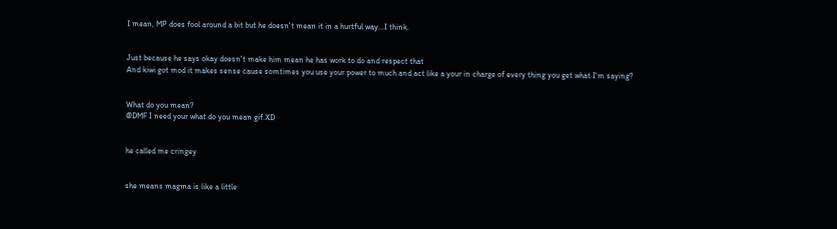I mean, MP does fool around a bit but he doesn't mean it in a hurtful way...I think.


Just because he says okay doesn't make him mean he has work to do and respect that
And kiwi got mod it makes sense cause somtimes you use your power to much and act like a your in charge of every thing you get what I'm saying?


What do you mean?
@DMF I need your what do you mean gif.XD


he called me cringey


she means magma is like a little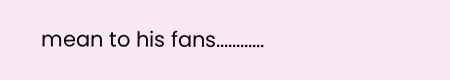mean to his fans............